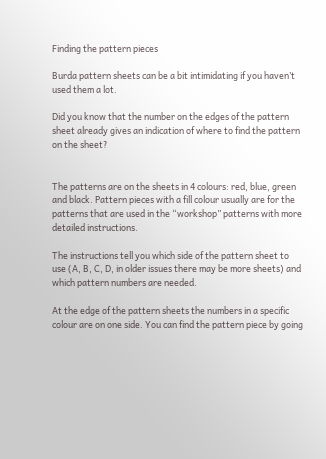Finding the pattern pieces

Burda pattern sheets can be a bit intimidating if you haven’t used them a lot.

Did you know that the number on the edges of the pattern sheet already gives an indication of where to find the pattern on the sheet?


The patterns are on the sheets in 4 colours: red, blue, green and black. Pattern pieces with a fill colour usually are for the patterns that are used in the “workshop” patterns with more detailed instructions.

The instructions tell you which side of the pattern sheet to use (A, B, C, D, in older issues there may be more sheets) and which pattern numbers are needed.

At the edge of the pattern sheets the numbers in a specific colour are on one side. You can find the pattern piece by going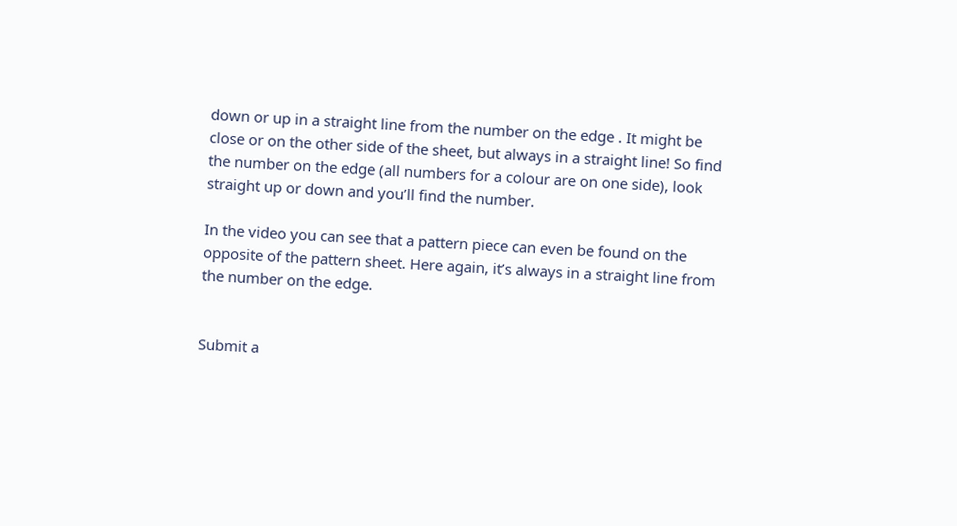down or up in a straight line from the number on the edge . It might be close or on the other side of the sheet, but always in a straight line! So find the number on the edge (all numbers for a colour are on one side), look straight up or down and you’ll find the number.

In the video you can see that a pattern piece can even be found on the opposite of the pattern sheet. Here again, it’s always in a straight line from the number on the edge.


Submit a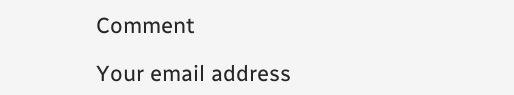Comment

Your email address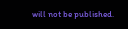will not be published.